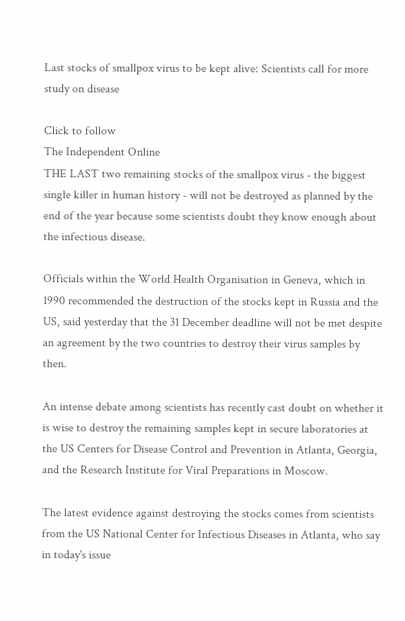Last stocks of smallpox virus to be kept alive: Scientists call for more study on disease

Click to follow
The Independent Online
THE LAST two remaining stocks of the smallpox virus - the biggest single killer in human history - will not be destroyed as planned by the end of the year because some scientists doubt they know enough about the infectious disease.

Officials within the World Health Organisation in Geneva, which in 1990 recommended the destruction of the stocks kept in Russia and the US, said yesterday that the 31 December deadline will not be met despite an agreement by the two countries to destroy their virus samples by then.

An intense debate among scientists has recently cast doubt on whether it is wise to destroy the remaining samples kept in secure laboratories at the US Centers for Disease Control and Prevention in Atlanta, Georgia, and the Research Institute for Viral Preparations in Moscow.

The latest evidence against destroying the stocks comes from scientists from the US National Center for Infectious Diseases in Atlanta, who say in today's issue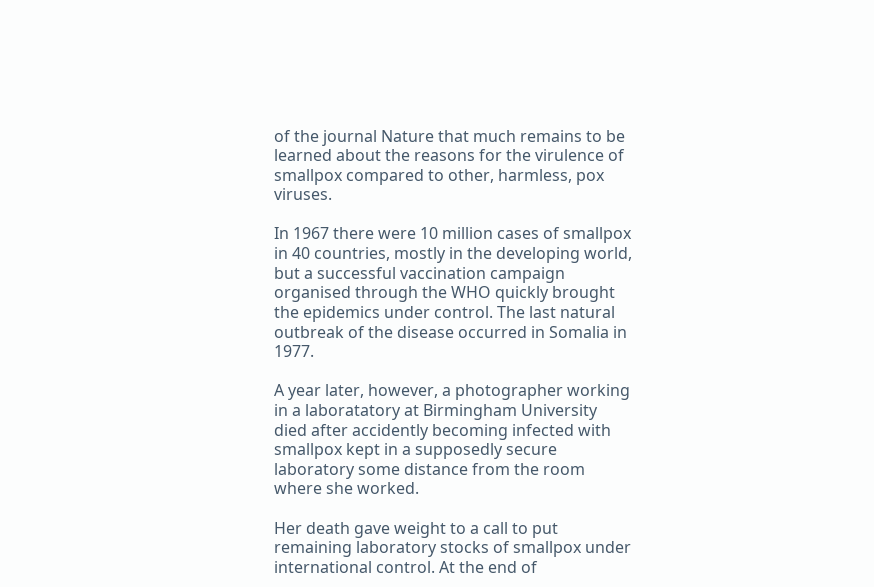of the journal Nature that much remains to be learned about the reasons for the virulence of smallpox compared to other, harmless, pox viruses.

In 1967 there were 10 million cases of smallpox in 40 countries, mostly in the developing world, but a successful vaccination campaign organised through the WHO quickly brought the epidemics under control. The last natural outbreak of the disease occurred in Somalia in 1977.

A year later, however, a photographer working in a laboratatory at Birmingham University died after accidently becoming infected with smallpox kept in a supposedly secure laboratory some distance from the room where she worked.

Her death gave weight to a call to put remaining laboratory stocks of smallpox under international control. At the end of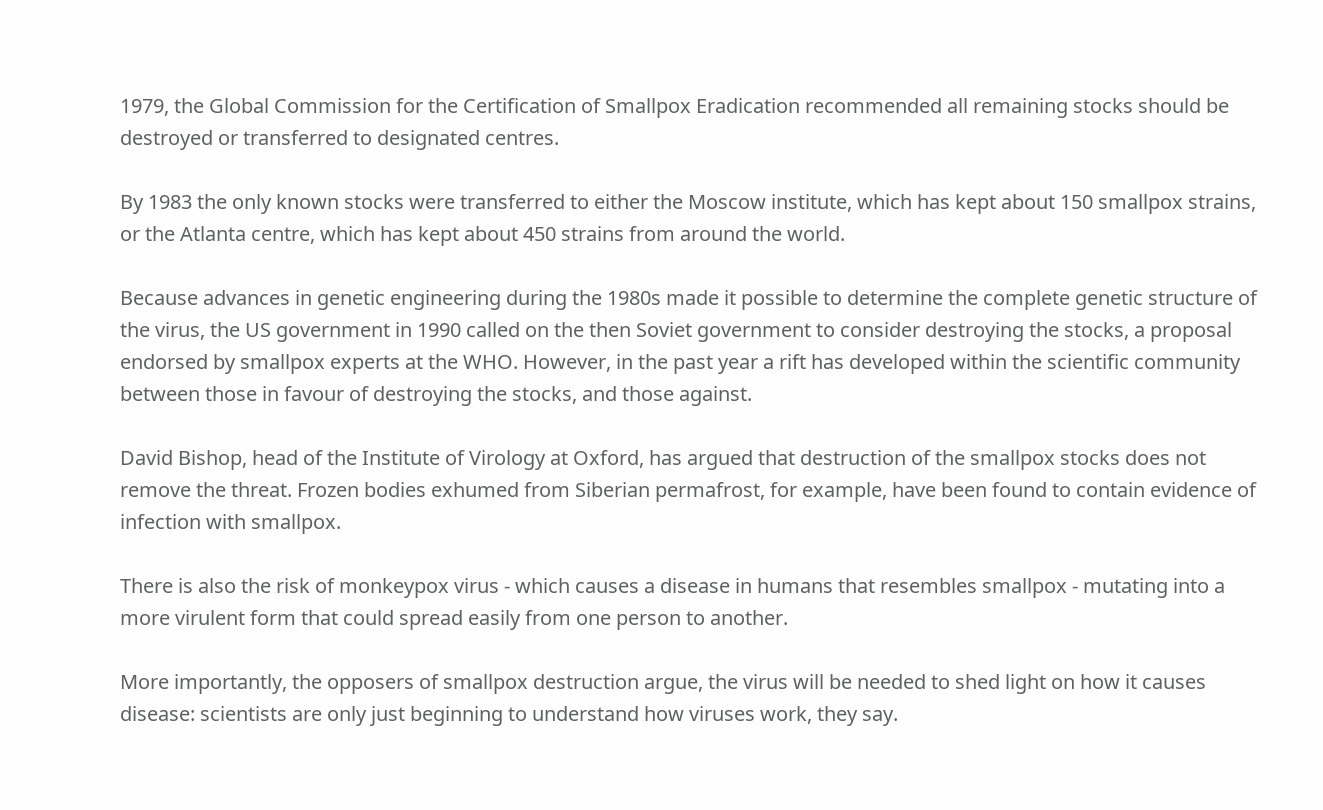1979, the Global Commission for the Certification of Smallpox Eradication recommended all remaining stocks should be destroyed or transferred to designated centres.

By 1983 the only known stocks were transferred to either the Moscow institute, which has kept about 150 smallpox strains, or the Atlanta centre, which has kept about 450 strains from around the world.

Because advances in genetic engineering during the 1980s made it possible to determine the complete genetic structure of the virus, the US government in 1990 called on the then Soviet government to consider destroying the stocks, a proposal endorsed by smallpox experts at the WHO. However, in the past year a rift has developed within the scientific community between those in favour of destroying the stocks, and those against.

David Bishop, head of the Institute of Virology at Oxford, has argued that destruction of the smallpox stocks does not remove the threat. Frozen bodies exhumed from Siberian permafrost, for example, have been found to contain evidence of infection with smallpox.

There is also the risk of monkeypox virus - which causes a disease in humans that resembles smallpox - mutating into a more virulent form that could spread easily from one person to another.

More importantly, the opposers of smallpox destruction argue, the virus will be needed to shed light on how it causes disease: scientists are only just beginning to understand how viruses work, they say.